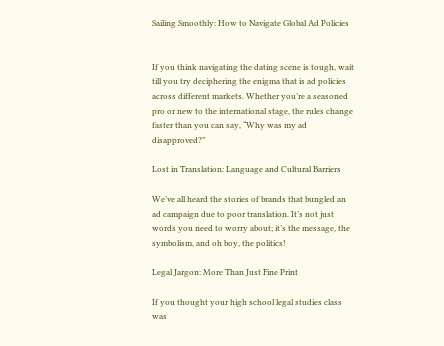Sailing Smoothly: How to Navigate Global Ad Policies


If you think navigating the dating scene is tough, wait till you try deciphering the enigma that is ad policies across different markets. Whether you’re a seasoned pro or new to the international stage, the rules change faster than you can say, “Why was my ad disapproved?”

Lost in Translation: Language and Cultural Barriers

We’ve all heard the stories of brands that bungled an ad campaign due to poor translation. It’s not just words you need to worry about; it’s the message, the symbolism, and oh boy, the politics!

Legal Jargon: More Than Just Fine Print

If you thought your high school legal studies class was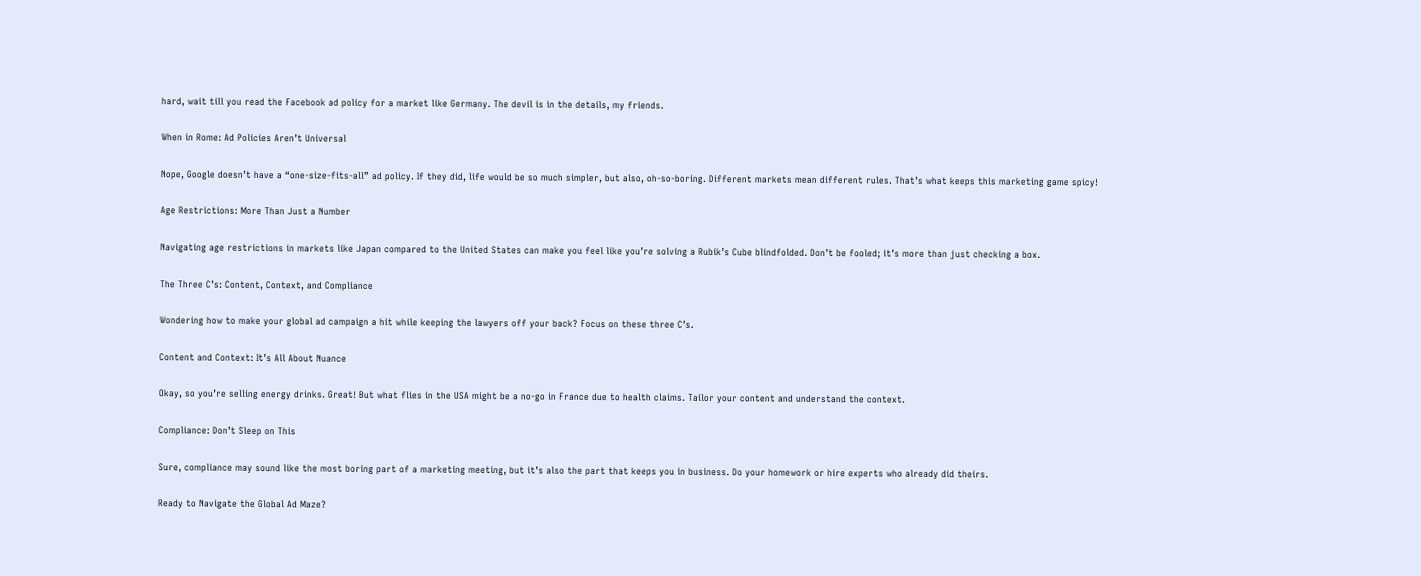hard, wait till you read the Facebook ad policy for a market like Germany. The devil is in the details, my friends.

When in Rome: Ad Policies Aren’t Universal

Nope, Google doesn’t have a “one-size-fits-all” ad policy. If they did, life would be so much simpler, but also, oh-so-boring. Different markets mean different rules. That’s what keeps this marketing game spicy!

Age Restrictions: More Than Just a Number

Navigating age restrictions in markets like Japan compared to the United States can make you feel like you’re solving a Rubik’s Cube blindfolded. Don’t be fooled; it’s more than just checking a box.

The Three C’s: Content, Context, and Compliance

Wondering how to make your global ad campaign a hit while keeping the lawyers off your back? Focus on these three C’s.

Content and Context: It’s All About Nuance

Okay, so you’re selling energy drinks. Great! But what flies in the USA might be a no-go in France due to health claims. Tailor your content and understand the context.

Compliance: Don’t Sleep on This

Sure, compliance may sound like the most boring part of a marketing meeting, but it’s also the part that keeps you in business. Do your homework or hire experts who already did theirs.

Ready to Navigate the Global Ad Maze?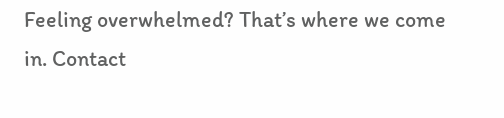Feeling overwhelmed? That’s where we come in. Contact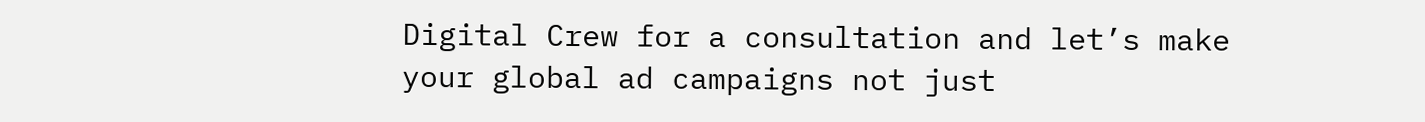Digital Crew for a consultation and let’s make your global ad campaigns not just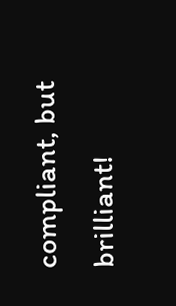compliant, but brilliant!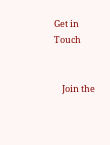Get in Touch


    Join the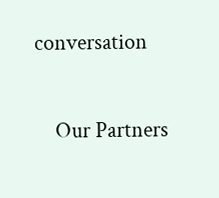conversation

    Our Partners